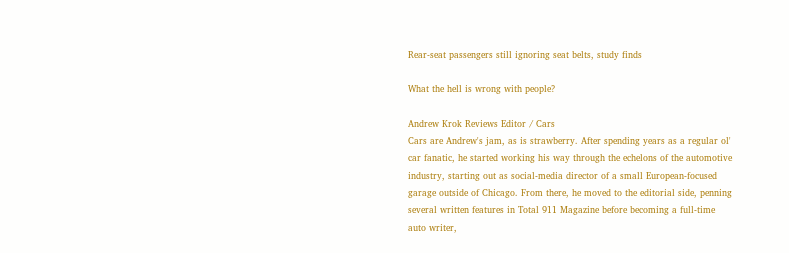Rear-seat passengers still ignoring seat belts, study finds

What the hell is wrong with people?

Andrew Krok Reviews Editor / Cars
Cars are Andrew's jam, as is strawberry. After spending years as a regular ol' car fanatic, he started working his way through the echelons of the automotive industry, starting out as social-media director of a small European-focused garage outside of Chicago. From there, he moved to the editorial side, penning several written features in Total 911 Magazine before becoming a full-time auto writer,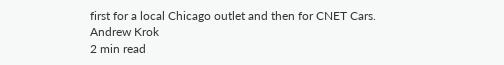first for a local Chicago outlet and then for CNET Cars.
Andrew Krok
2 min read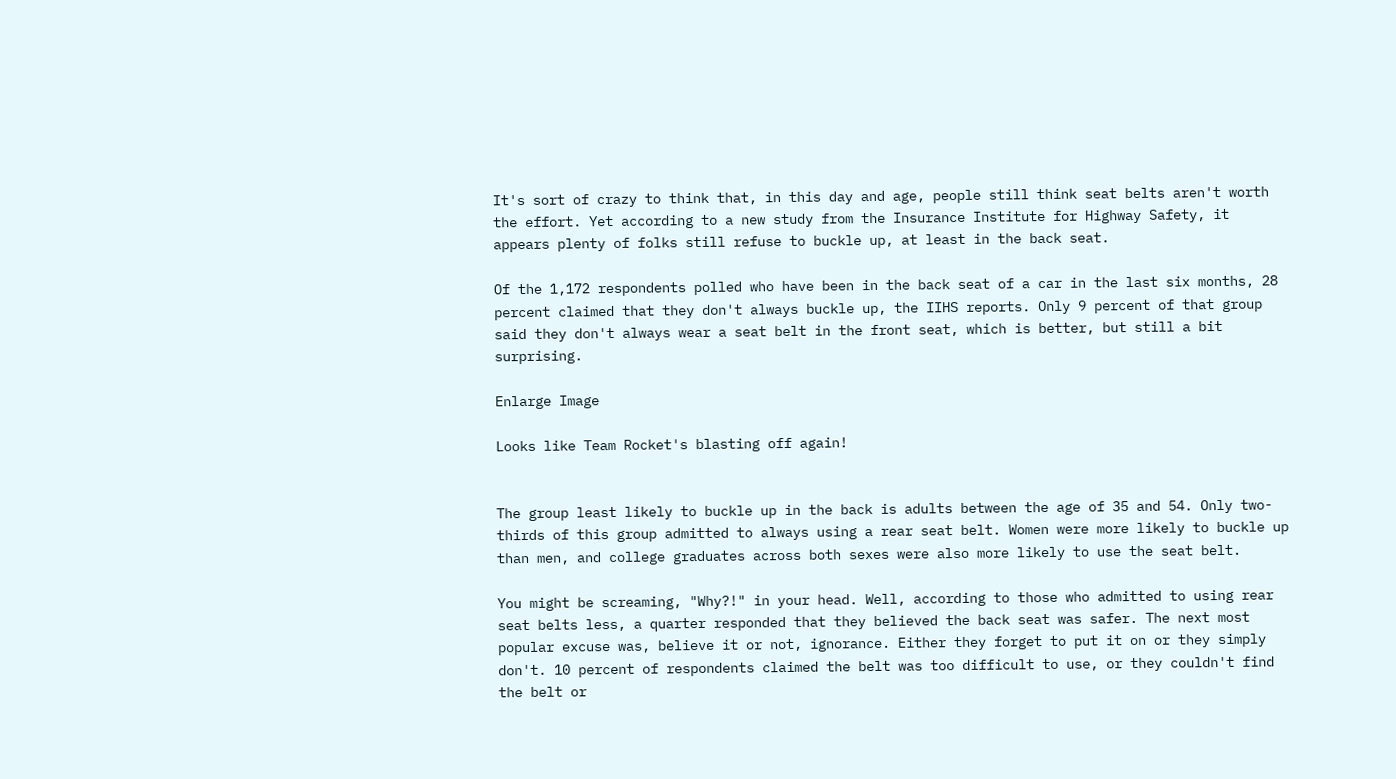It's sort of crazy to think that, in this day and age, people still think seat belts aren't worth the effort. Yet according to a new study from the Insurance Institute for Highway Safety, it appears plenty of folks still refuse to buckle up, at least in the back seat.

Of the 1,172 respondents polled who have been in the back seat of a car in the last six months, 28 percent claimed that they don't always buckle up, the IIHS reports. Only 9 percent of that group said they don't always wear a seat belt in the front seat, which is better, but still a bit surprising.

Enlarge Image

Looks like Team Rocket's blasting off again!


The group least likely to buckle up in the back is adults between the age of 35 and 54. Only two-thirds of this group admitted to always using a rear seat belt. Women were more likely to buckle up than men, and college graduates across both sexes were also more likely to use the seat belt.

You might be screaming, "Why?!" in your head. Well, according to those who admitted to using rear seat belts less, a quarter responded that they believed the back seat was safer. The next most popular excuse was, believe it or not, ignorance. Either they forget to put it on or they simply don't. 10 percent of respondents claimed the belt was too difficult to use, or they couldn't find the belt or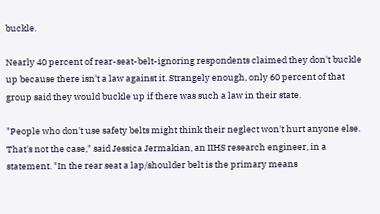buckle.

Nearly 40 percent of rear-seat-belt-ignoring respondents claimed they don't buckle up because there isn't a law against it. Strangely enough, only 60 percent of that group said they would buckle up if there was such a law in their state.

"People who don't use safety belts might think their neglect won't hurt anyone else. That's not the case," said Jessica Jermakian, an IIHS research engineer, in a statement. "In the rear seat a lap/shoulder belt is the primary means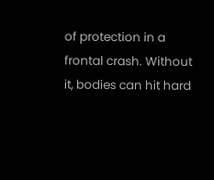of protection in a frontal crash. Without it, bodies can hit hard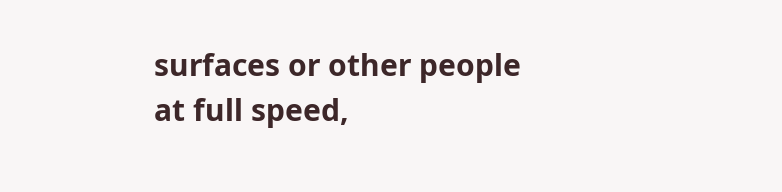surfaces or other people at full speed,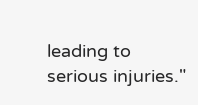leading to serious injuries."